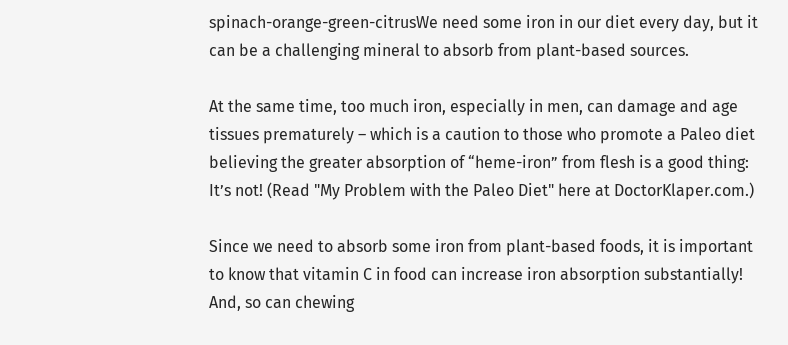spinach-orange-green-citrusWe need some iron in our diet every day, but it can be a challenging mineral to absorb from plant-based sources.

At the same time, too much iron, especially in men, can damage and age tissues prematurely – which is a caution to those who promote a Paleo diet believing the greater absorption of “heme-iron” from flesh is a good thing: It’s not! (Read "My Problem with the Paleo Diet" here at DoctorKlaper.com.)

Since we need to absorb some iron from plant-based foods, it is important to know that vitamin C in food can increase iron absorption substantially! And, so can chewing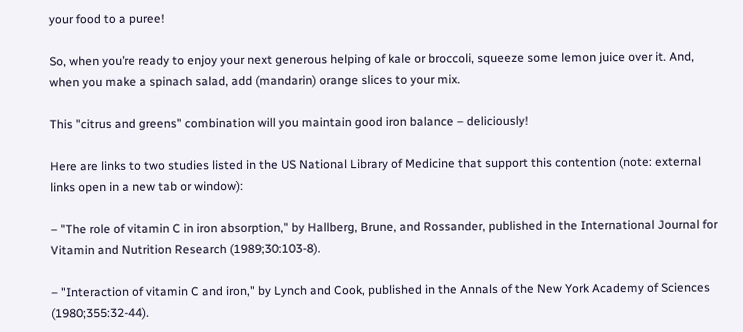your food to a puree!

So, when you’re ready to enjoy your next generous helping of kale or broccoli, squeeze some lemon juice over it. And, when you make a spinach salad, add (mandarin) orange slices to your mix.

This "citrus and greens" combination will you maintain good iron balance – deliciously!

Here are links to two studies listed in the US National Library of Medicine that support this contention (note: external links open in a new tab or window):

– "The role of vitamin C in iron absorption," by Hallberg, Brune, and Rossander, published in the International Journal for Vitamin and Nutrition Research (1989;30:103-8).

– "Interaction of vitamin C and iron," by Lynch and Cook, published in the Annals of the New York Academy of Sciences (1980;355:32-44).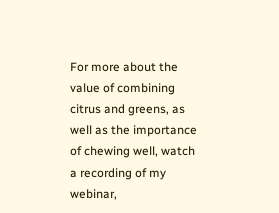For more about the value of combining citrus and greens, as well as the importance of chewing well, watch a recording of my webinar,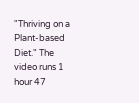"Thriving on a Plant-based Diet." The video runs 1 hour 47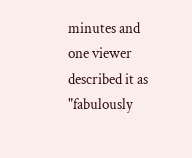minutes and one viewer described it as "fabulously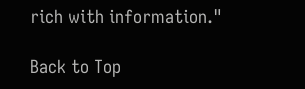rich with information."

Back to Top